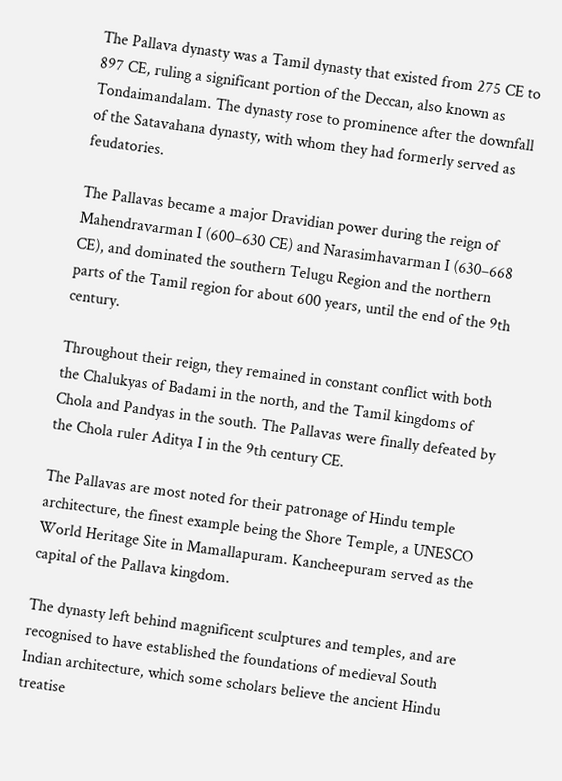The Pallava dynasty was a Tamil dynasty that existed from 275 CE to 897 CE, ruling a significant portion of the Deccan, also known as Tondaimandalam. The dynasty rose to prominence after the downfall of the Satavahana dynasty, with whom they had formerly served as feudatories.

The Pallavas became a major Dravidian power during the reign of Mahendravarman I (600–630 CE) and Narasimhavarman I (630–668 CE), and dominated the southern Telugu Region and the northern parts of the Tamil region for about 600 years, until the end of the 9th century.

Throughout their reign, they remained in constant conflict with both the Chalukyas of Badami in the north, and the Tamil kingdoms of Chola and Pandyas in the south. The Pallavas were finally defeated by the Chola ruler Aditya I in the 9th century CE.

The Pallavas are most noted for their patronage of Hindu temple architecture, the finest example being the Shore Temple, a UNESCO World Heritage Site in Mamallapuram. Kancheepuram served as the capital of the Pallava kingdom.

The dynasty left behind magnificent sculptures and temples, and are recognised to have established the foundations of medieval South Indian architecture, which some scholars believe the ancient Hindu treatise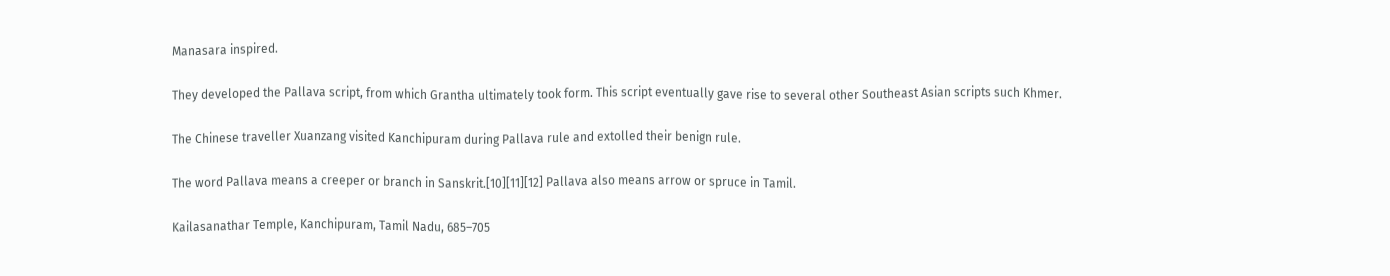Manasara inspired.

They developed the Pallava script, from which Grantha ultimately took form. This script eventually gave rise to several other Southeast Asian scripts such Khmer.

The Chinese traveller Xuanzang visited Kanchipuram during Pallava rule and extolled their benign rule.

The word Pallava means a creeper or branch in Sanskrit.[10][11][12] Pallava also means arrow or spruce in Tamil.

Kailasanathar Temple, Kanchipuram, Tamil Nadu, 685–705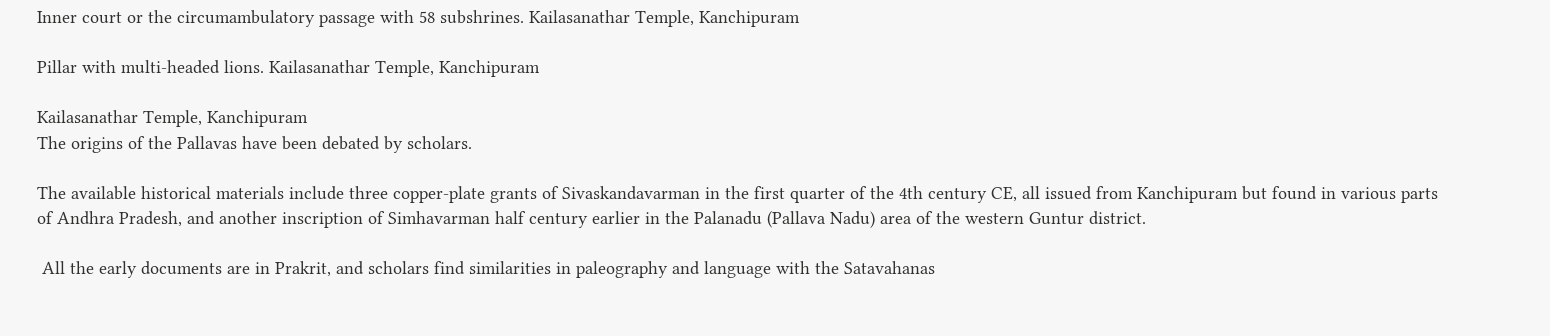Inner court or the circumambulatory passage with 58 subshrines. Kailasanathar Temple, Kanchipuram

Pillar with multi-headed lions. Kailasanathar Temple, Kanchipuram

Kailasanathar Temple, Kanchipuram
The origins of the Pallavas have been debated by scholars.

The available historical materials include three copper-plate grants of Sivaskandavarman in the first quarter of the 4th century CE, all issued from Kanchipuram but found in various parts of Andhra Pradesh, and another inscription of Simhavarman half century earlier in the Palanadu (Pallava Nadu) area of the western Guntur district.

 All the early documents are in Prakrit, and scholars find similarities in paleography and language with the Satavahanas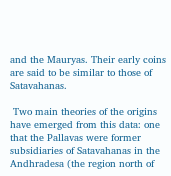and the Mauryas. Their early coins are said to be similar to those of Satavahanas.

 Two main theories of the origins have emerged from this data: one that the Pallavas were former subsidiaries of Satavahanas in the Andhradesa (the region north of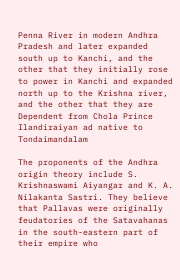Penna River in modern Andhra Pradesh and later expanded south up to Kanchi, and the other that they initially rose to power in Kanchi and expanded north up to the Krishna river, and the other that they are Dependent from Chola Prince Ilandiraiyan ad native to Tondaimandalam

The proponents of the Andhra origin theory include S. Krishnaswami Aiyangar and K. A. Nilakanta Sastri. They believe that Pallavas were originally feudatories of the Satavahanas in the south-eastern part of their empire who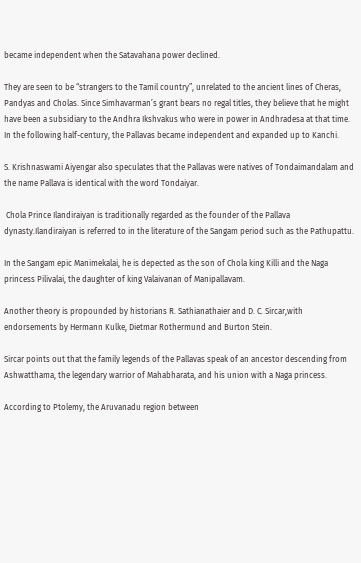became independent when the Satavahana power declined.

They are seen to be “strangers to the Tamil country”, unrelated to the ancient lines of Cheras, Pandyas and Cholas. Since Simhavarman’s grant bears no regal titles, they believe that he might have been a subsidiary to the Andhra Ikshvakus who were in power in Andhradesa at that time. In the following half-century, the Pallavas became independent and expanded up to Kanchi.

S. Krishnaswami Aiyengar also speculates that the Pallavas were natives of Tondaimandalam and the name Pallava is identical with the word Tondaiyar.

 Chola Prince Ilandiraiyan is traditionally regarded as the founder of the Pallava dynasty.Ilandiraiyan is referred to in the literature of the Sangam period such as the Pathupattu.

In the Sangam epic Manimekalai, he is depected as the son of Chola king Killi and the Naga princess Pilivalai, the daughter of king Valaivanan of Manipallavam.

Another theory is propounded by historians R. Sathianathaier and D. C. Sircar,with endorsements by Hermann Kulke, Dietmar Rothermund and Burton Stein.

Sircar points out that the family legends of the Pallavas speak of an ancestor descending from Ashwatthama, the legendary warrior of Mahabharata, and his union with a Naga princess.

According to Ptolemy, the Aruvanadu region between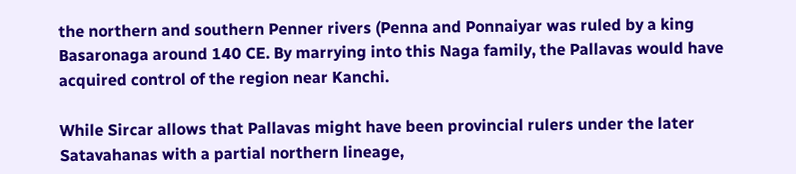the northern and southern Penner rivers (Penna and Ponnaiyar was ruled by a king Basaronaga around 140 CE. By marrying into this Naga family, the Pallavas would have acquired control of the region near Kanchi.

While Sircar allows that Pallavas might have been provincial rulers under the later Satavahanas with a partial northern lineage,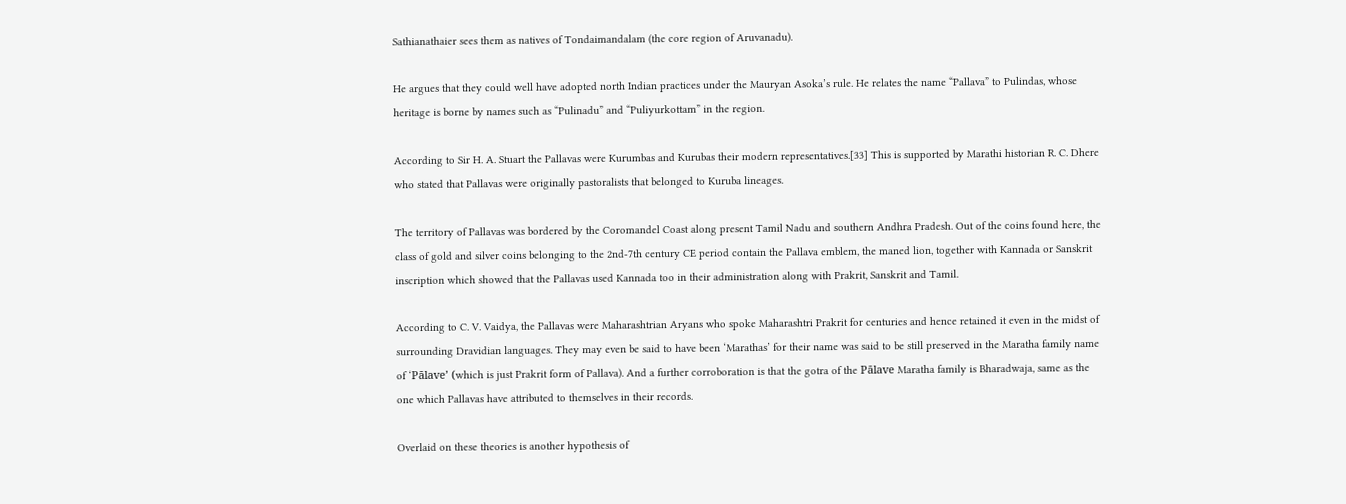Sathianathaier sees them as natives of Tondaimandalam (the core region of Aruvanadu).

He argues that they could well have adopted north Indian practices under the Mauryan Asoka’s rule. He relates the name “Pallava” to Pulindas, whose heritage is borne by names such as “Pulinadu” and “Puliyurkottam” in the region.

According to Sir H. A. Stuart the Pallavas were Kurumbas and Kurubas their modern representatives.[33] This is supported by Marathi historian R. C. Dhere who stated that Pallavas were originally pastoralists that belonged to Kuruba lineages.

The territory of Pallavas was bordered by the Coromandel Coast along present Tamil Nadu and southern Andhra Pradesh. Out of the coins found here, the class of gold and silver coins belonging to the 2nd-7th century CE period contain the Pallava emblem, the maned lion, together with Kannada or Sanskrit inscription which showed that the Pallavas used Kannada too in their administration along with Prakrit, Sanskrit and Tamil.

According to C. V. Vaidya, the Pallavas were Maharashtrian Aryans who spoke Maharashtri Prakrit for centuries and hence retained it even in the midst of surrounding Dravidian languages. They may even be said to have been ‘Marathas’ for their name was said to be still preserved in the Maratha family name of ‘Pālave’ (which is just Prakrit form of Pallava). And a further corroboration is that the gotra of the Pālave Maratha family is Bharadwaja, same as the one which Pallavas have attributed to themselves in their records.

Overlaid on these theories is another hypothesis of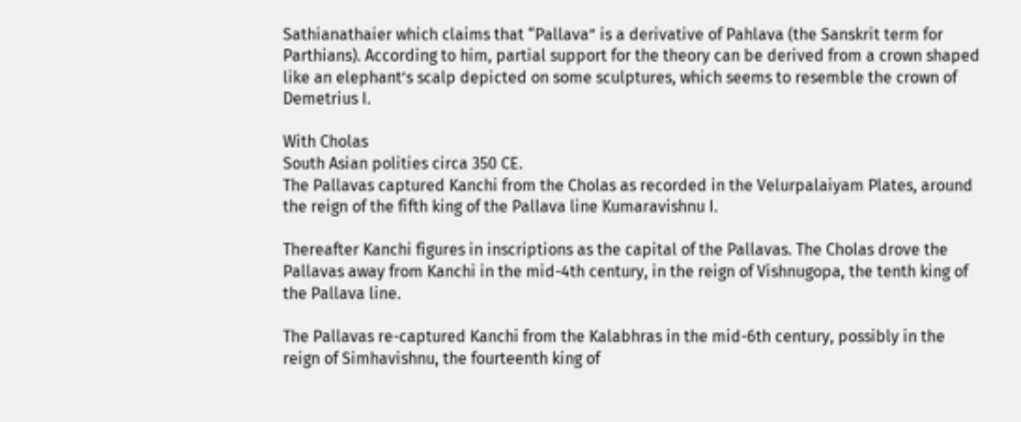Sathianathaier which claims that “Pallava” is a derivative of Pahlava (the Sanskrit term for Parthians). According to him, partial support for the theory can be derived from a crown shaped like an elephant’s scalp depicted on some sculptures, which seems to resemble the crown of Demetrius I.

With Cholas
South Asian polities circa 350 CE.
The Pallavas captured Kanchi from the Cholas as recorded in the Velurpalaiyam Plates, around the reign of the fifth king of the Pallava line Kumaravishnu I.

Thereafter Kanchi figures in inscriptions as the capital of the Pallavas. The Cholas drove the Pallavas away from Kanchi in the mid-4th century, in the reign of Vishnugopa, the tenth king of the Pallava line.

The Pallavas re-captured Kanchi from the Kalabhras in the mid-6th century, possibly in the reign of Simhavishnu, the fourteenth king of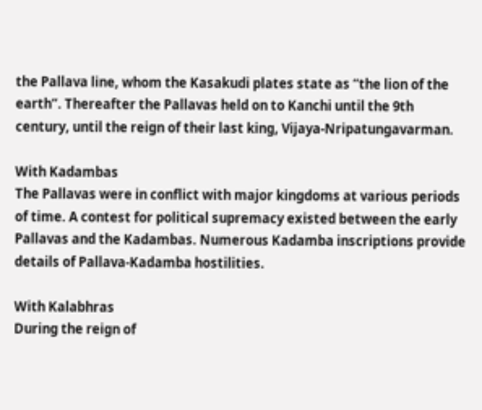the Pallava line, whom the Kasakudi plates state as “the lion of the earth”. Thereafter the Pallavas held on to Kanchi until the 9th century, until the reign of their last king, Vijaya-Nripatungavarman.

With Kadambas
The Pallavas were in conflict with major kingdoms at various periods of time. A contest for political supremacy existed between the early Pallavas and the Kadambas. Numerous Kadamba inscriptions provide details of Pallava-Kadamba hostilities.

With Kalabhras
During the reign of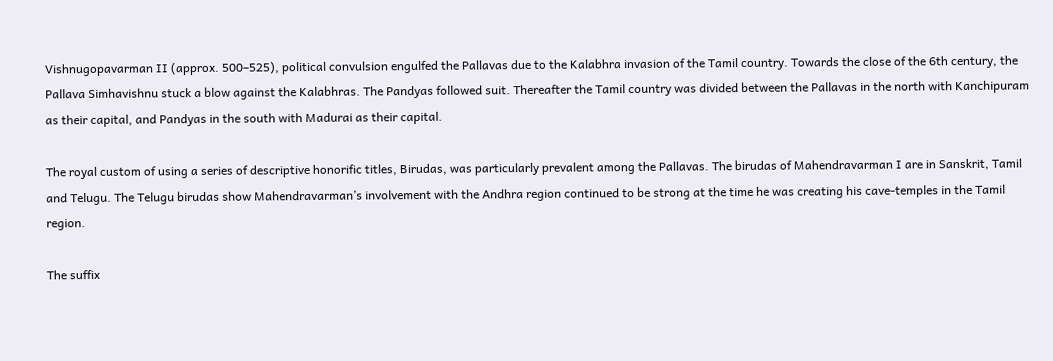Vishnugopavarman II (approx. 500–525), political convulsion engulfed the Pallavas due to the Kalabhra invasion of the Tamil country. Towards the close of the 6th century, the Pallava Simhavishnu stuck a blow against the Kalabhras. The Pandyas followed suit. Thereafter the Tamil country was divided between the Pallavas in the north with Kanchipuram as their capital, and Pandyas in the south with Madurai as their capital.

The royal custom of using a series of descriptive honorific titles, Birudas, was particularly prevalent among the Pallavas. The birudas of Mahendravarman I are in Sanskrit, Tamil and Telugu. The Telugu birudas show Mahendravarman’s involvement with the Andhra region continued to be strong at the time he was creating his cave-temples in the Tamil region.

The suffix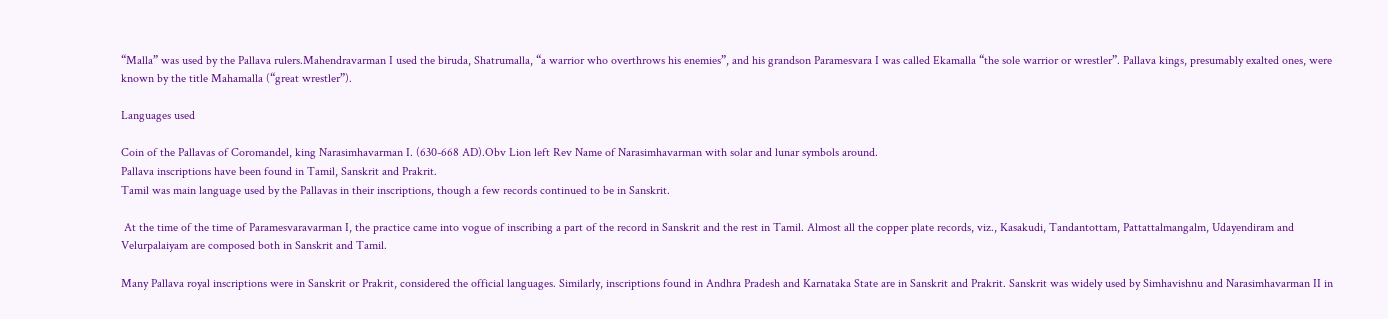“Malla” was used by the Pallava rulers.Mahendravarman I used the biruda, Shatrumalla, “a warrior who overthrows his enemies”, and his grandson Paramesvara I was called Ekamalla “the sole warrior or wrestler”. Pallava kings, presumably exalted ones, were known by the title Mahamalla (“great wrestler”).

Languages used

Coin of the Pallavas of Coromandel, king Narasimhavarman I. (630-668 AD).Obv Lion left Rev Name of Narasimhavarman with solar and lunar symbols around.
Pallava inscriptions have been found in Tamil, Sanskrit and Prakrit.
Tamil was main language used by the Pallavas in their inscriptions, though a few records continued to be in Sanskrit.

 At the time of the time of Paramesvaravarman I, the practice came into vogue of inscribing a part of the record in Sanskrit and the rest in Tamil. Almost all the copper plate records, viz., Kasakudi, Tandantottam, Pattattalmangalm, Udayendiram and Velurpalaiyam are composed both in Sanskrit and Tamil.

Many Pallava royal inscriptions were in Sanskrit or Prakrit, considered the official languages. Similarly, inscriptions found in Andhra Pradesh and Karnataka State are in Sanskrit and Prakrit. Sanskrit was widely used by Simhavishnu and Narasimhavarman II in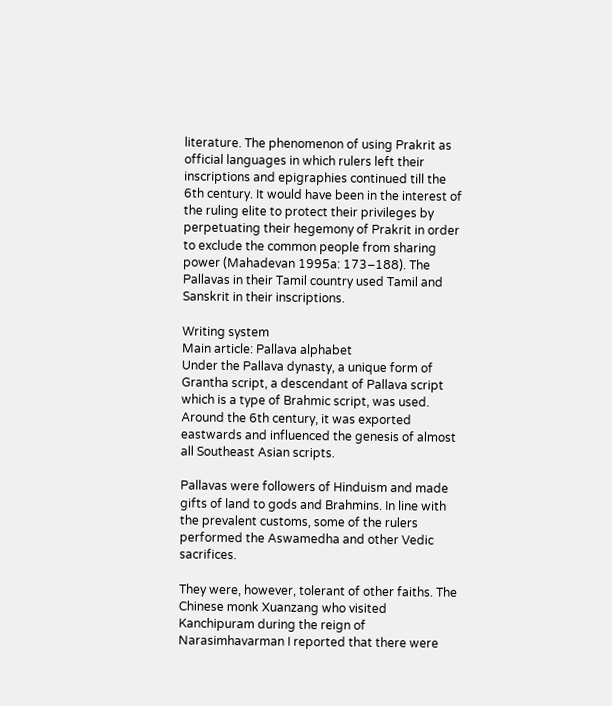literature. The phenomenon of using Prakrit as official languages in which rulers left their inscriptions and epigraphies continued till the 6th century. It would have been in the interest of the ruling elite to protect their privileges by perpetuating their hegemony of Prakrit in order to exclude the common people from sharing power (Mahadevan 1995a: 173–188). The Pallavas in their Tamil country used Tamil and Sanskrit in their inscriptions.

Writing system
Main article: Pallava alphabet
Under the Pallava dynasty, a unique form of Grantha script, a descendant of Pallava script which is a type of Brahmic script, was used. Around the 6th century, it was exported eastwards and influenced the genesis of almost all Southeast Asian scripts.

Pallavas were followers of Hinduism and made gifts of land to gods and Brahmins. In line with the prevalent customs, some of the rulers performed the Aswamedha and other Vedic sacrifices.

They were, however, tolerant of other faiths. The Chinese monk Xuanzang who visited Kanchipuram during the reign of Narasimhavarman I reported that there were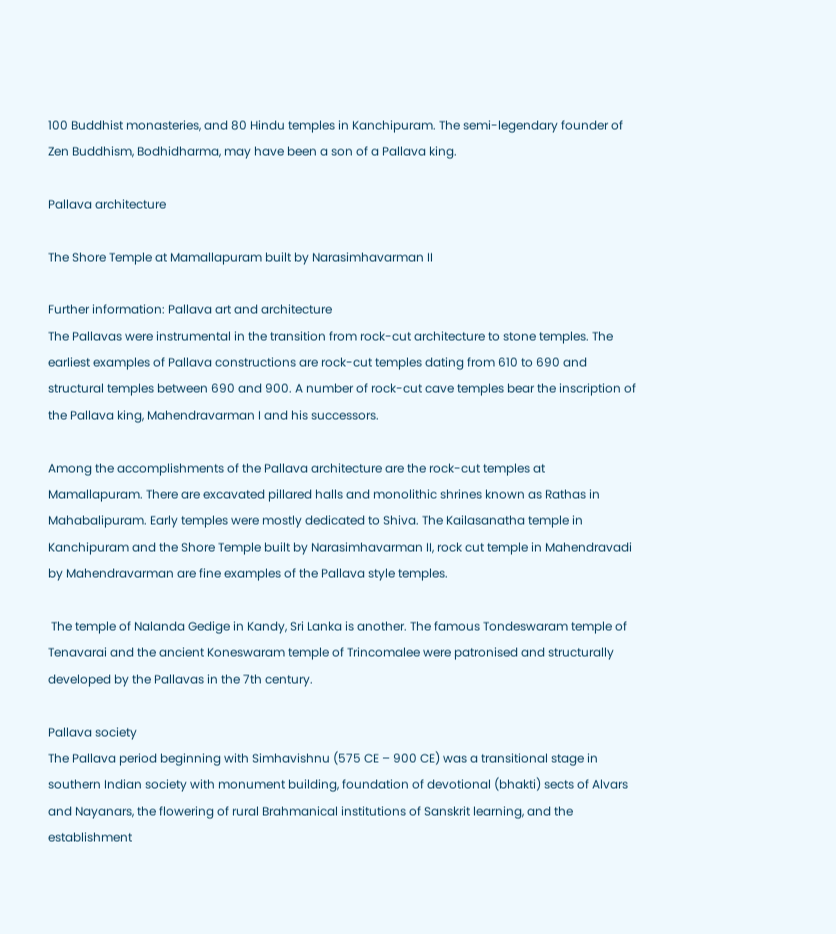100 Buddhist monasteries, and 80 Hindu temples in Kanchipuram. The semi-legendary founder of Zen Buddhism, Bodhidharma, may have been a son of a Pallava king.

Pallava architecture

The Shore Temple at Mamallapuram built by Narasimhavarman II

Further information: Pallava art and architecture
The Pallavas were instrumental in the transition from rock-cut architecture to stone temples. The earliest examples of Pallava constructions are rock-cut temples dating from 610 to 690 and structural temples between 690 and 900. A number of rock-cut cave temples bear the inscription of the Pallava king, Mahendravarman I and his successors.

Among the accomplishments of the Pallava architecture are the rock-cut temples at Mamallapuram. There are excavated pillared halls and monolithic shrines known as Rathas in Mahabalipuram. Early temples were mostly dedicated to Shiva. The Kailasanatha temple in Kanchipuram and the Shore Temple built by Narasimhavarman II, rock cut temple in Mahendravadi by Mahendravarman are fine examples of the Pallava style temples.

 The temple of Nalanda Gedige in Kandy, Sri Lanka is another. The famous Tondeswaram temple of Tenavarai and the ancient Koneswaram temple of Trincomalee were patronised and structurally developed by the Pallavas in the 7th century.

Pallava society
The Pallava period beginning with Simhavishnu (575 CE – 900 CE) was a transitional stage in southern Indian society with monument building, foundation of devotional (bhakti) sects of Alvars and Nayanars, the flowering of rural Brahmanical institutions of Sanskrit learning, and the establishment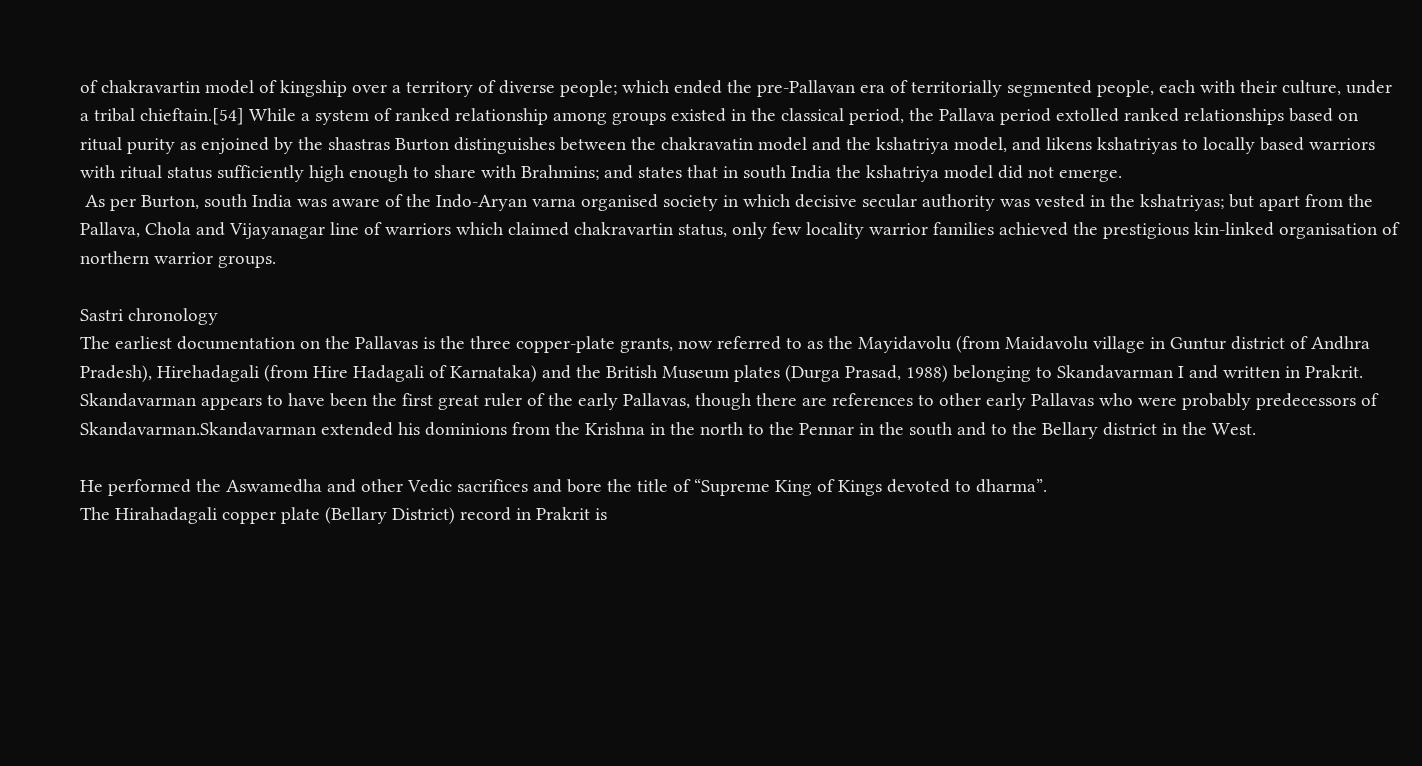of chakravartin model of kingship over a territory of diverse people; which ended the pre-Pallavan era of territorially segmented people, each with their culture, under a tribal chieftain.[54] While a system of ranked relationship among groups existed in the classical period, the Pallava period extolled ranked relationships based on ritual purity as enjoined by the shastras Burton distinguishes between the chakravatin model and the kshatriya model, and likens kshatriyas to locally based warriors with ritual status sufficiently high enough to share with Brahmins; and states that in south India the kshatriya model did not emerge.
 As per Burton, south India was aware of the Indo-Aryan varna organised society in which decisive secular authority was vested in the kshatriyas; but apart from the Pallava, Chola and Vijayanagar line of warriors which claimed chakravartin status, only few locality warrior families achieved the prestigious kin-linked organisation of northern warrior groups.

Sastri chronology
The earliest documentation on the Pallavas is the three copper-plate grants, now referred to as the Mayidavolu (from Maidavolu village in Guntur district of Andhra Pradesh), Hirehadagali (from Hire Hadagali of Karnataka) and the British Museum plates (Durga Prasad, 1988) belonging to Skandavarman I and written in Prakrit. Skandavarman appears to have been the first great ruler of the early Pallavas, though there are references to other early Pallavas who were probably predecessors of Skandavarman.Skandavarman extended his dominions from the Krishna in the north to the Pennar in the south and to the Bellary district in the West.

He performed the Aswamedha and other Vedic sacrifices and bore the title of “Supreme King of Kings devoted to dharma”.
The Hirahadagali copper plate (Bellary District) record in Prakrit is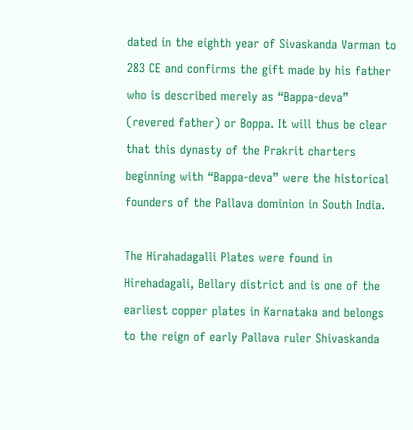dated in the eighth year of Sivaskanda Varman to 283 CE and confirms the gift made by his father who is described merely as “Bappa-deva” (revered father) or Boppa. It will thus be clear that this dynasty of the Prakrit charters beginning with “Bappa-deva” were the historical founders of the Pallava dominion in South India.

The Hirahadagalli Plates were found in Hirehadagali, Bellary district and is one of the earliest copper plates in Karnataka and belongs to the reign of early Pallava ruler Shivaskanda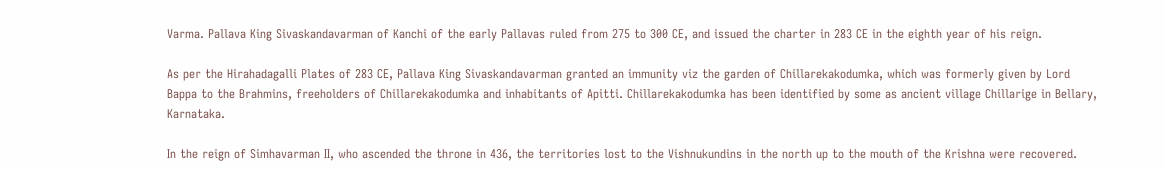Varma. Pallava King Sivaskandavarman of Kanchi of the early Pallavas ruled from 275 to 300 CE, and issued the charter in 283 CE in the eighth year of his reign.

As per the Hirahadagalli Plates of 283 CE, Pallava King Sivaskandavarman granted an immunity viz the garden of Chillarekakodumka, which was formerly given by Lord Bappa to the Brahmins, freeholders of Chillarekakodumka and inhabitants of Apitti. Chillarekakodumka has been identified by some as ancient village Chillarige in Bellary, Karnataka.

In the reign of Simhavarman II, who ascended the throne in 436, the territories lost to the Vishnukundins in the north up to the mouth of the Krishna were recovered.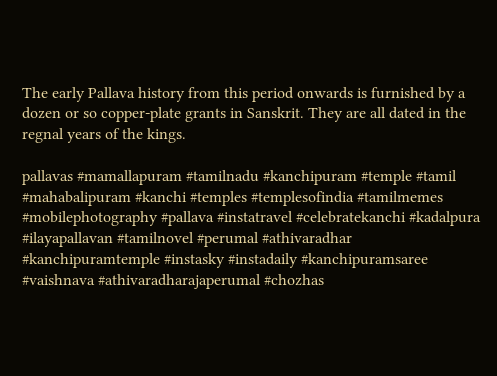The early Pallava history from this period onwards is furnished by a dozen or so copper-plate grants in Sanskrit. They are all dated in the regnal years of the kings.

pallavas #mamallapuram #tamilnadu #kanchipuram #temple #tamil #mahabalipuram #kanchi #temples #templesofindia #tamilmemes #mobilephotography #pallava #instatravel #celebratekanchi #kadalpura #ilayapallavan #tamilnovel #perumal #athivaradhar #kanchipuramtemple #instasky #instadaily #kanchipuramsaree #vaishnava #athivaradharajaperumal #chozhas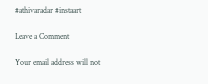#athivaradar #instaart

Leave a Comment

Your email address will not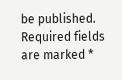be published. Required fields are marked *